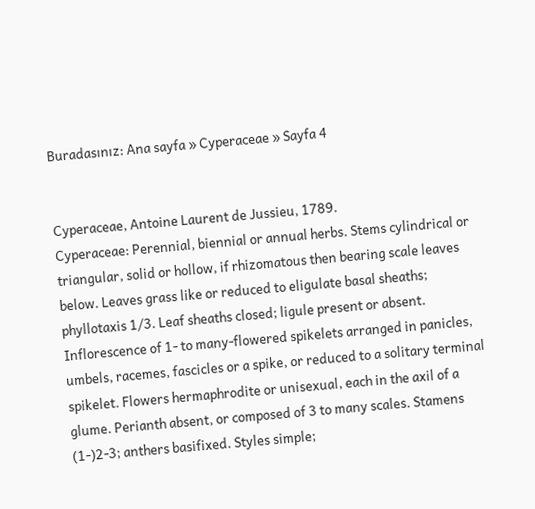Buradasınız: Ana sayfa » Cyperaceae » Sayfa 4


Cyperaceae, Antoine Laurent de Jussieu, 1789.
Cyperaceae: Perennial, biennial or annual herbs. Stems cylindrical or triangular, solid or hollow, if rhizomatous then bearing scale leaves below. Leaves grass like or reduced to eligulate basal sheaths; phyllotaxis 1/3. Leaf sheaths closed; ligule present or absent. Inflorescence of 1- to many-flowered spikelets arranged in panicles, umbels, racemes, fascicles or a spike, or reduced to a solitary terminal spikelet. Flowers hermaphrodite or unisexual, each in the axil of a glume. Perianth absent, or composed of 3 to many scales. Stamens (1-)2-3; anthers basifixed. Styles simple;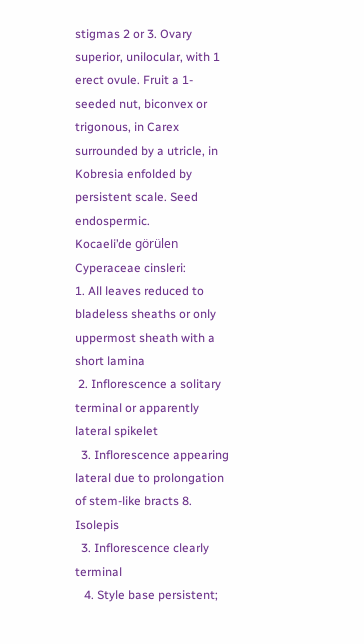stigmas 2 or 3. Ovary superior, unilocular, with 1 erect ovule. Fruit a 1-seeded nut, biconvex or trigonous, in Carex surrounded by a utricle, in Kobresia enfolded by persistent scale. Seed endospermic.
Kocaeli’de görülen Cyperaceae cinsleri:
1. All leaves reduced to bladeless sheaths or only uppermost sheath with a short lamina
 2. Inflorescence a solitary terminal or apparently lateral spikelet
  3. Inflorescence appearing lateral due to prolongation of stem-like bracts 8. Isolepis
  3. Inflorescence clearly terminal
   4. Style base persistent;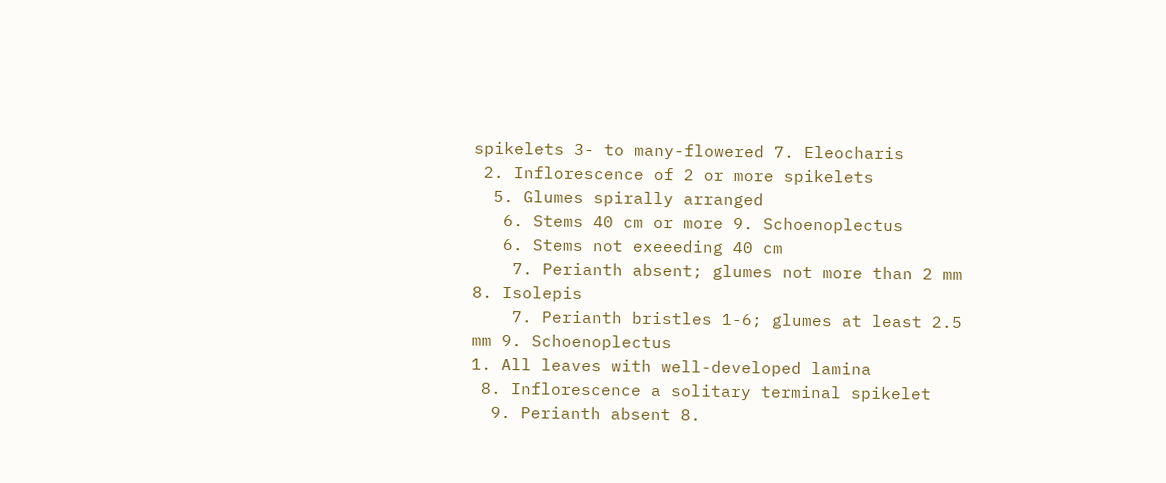spikelets 3- to many-flowered 7. Eleocharis
 2. Inflorescence of 2 or more spikelets
  5. Glumes spirally arranged
   6. Stems 40 cm or more 9. Schoenoplectus
   6. Stems not exeeeding 40 cm
    7. Perianth absent; glumes not more than 2 mm 8. Isolepis
    7. Perianth bristles 1-6; glumes at least 2.5 mm 9. Schoenoplectus
1. All leaves with well-developed lamina
 8. Inflorescence a solitary terminal spikelet
  9. Perianth absent 8.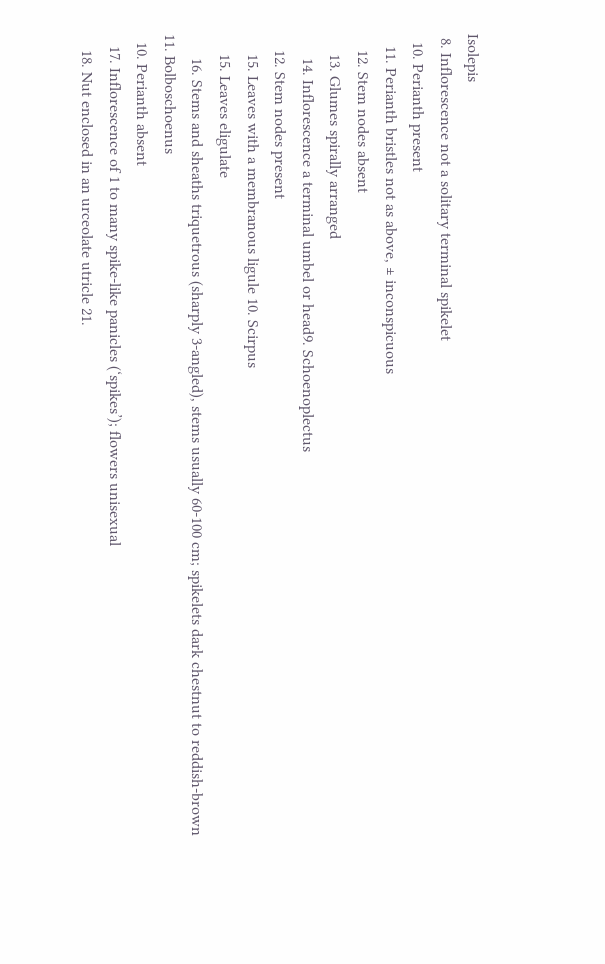Isolepis
 8. Inflorescence not a solitary terminal spikelet
  10. Perianth present
   11. Perianth bristles not as above, ± inconspicuous
    12. Stem nodes absent
     13. Glumes spirally arranged
      14. Inflorescence a terminal umbel or head9. Schoenoplectus
    12. Stem nodes present
     15. Leaves with a membranous ligule 10. Scirpus
     15. Leaves eligulate
      16. Stems and sheaths triquetrous (sharply 3-angled), stems usually 60-100 cm; spikelets dark chestnut to reddish-brown 11. Bolboschoenus
  10. Perianth absent
   17. Inflorescence of 1 to many spike-like panicles (‘spikes’); flowers unisexual
    18. Nut enclosed in an urceolate utricle 21.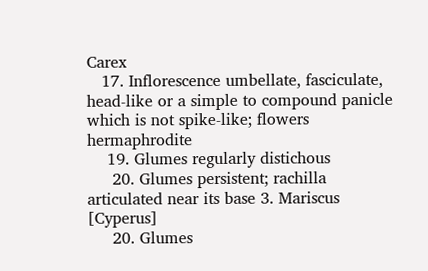Carex
   17. Inflorescence umbellate, fasciculate, head-like or a simple to compound panicle which is not spike-like; flowers hermaphrodite
    19. Glumes regularly distichous
     20. Glumes persistent; rachilla articulated near its base 3. Mariscus [Cyperus]
     20. Glumes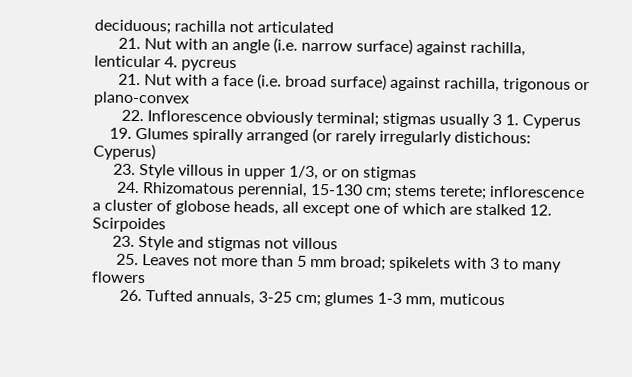deciduous; rachilla not articulated
      21. Nut with an angle (i.e. narrow surface) against rachilla, lenticular 4. pycreus
      21. Nut with a face (i.e. broad surface) against rachilla, trigonous or plano-convex
       22. Inflorescence obviously terminal; stigmas usually 3 1. Cyperus
    19. Glumes spirally arranged (or rarely irregularly distichous: Cyperus)
     23. Style villous in upper 1/3, or on stigmas
      24. Rhizomatous perennial, 15-130 cm; stems terete; inflorescence a cluster of globose heads, all except one of which are stalked 12. Scirpoides
     23. Style and stigmas not villous
      25. Leaves not more than 5 mm broad; spikelets with 3 to many flowers
       26. Tufted annuals, 3-25 cm; glumes 1-3 mm, muticous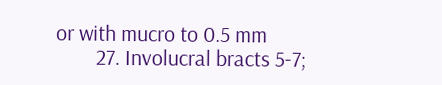or with mucro to 0.5 mm
        27. Involucral bracts 5-7;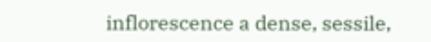inflorescence a dense, sessile,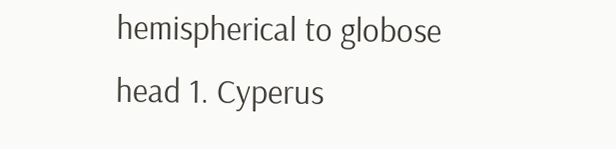hemispherical to globose head 1. Cyperus